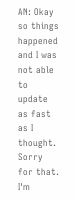AN: Okay so things happened and I was not able to update as fast as I thought. Sorry for that. I'm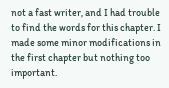not a fast writer, and I had trouble to find the words for this chapter. I made some minor modifications in the first chapter but nothing too important.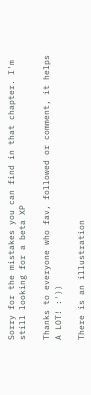Sorry for the mistakes you can find in that chapter. I'm still looking for a beta XP

Thanks to everyone who fav, followed or comment, it helps A LOT! :'))

There is an illustration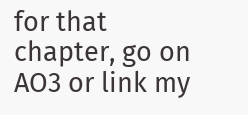for that chapter, go on AO3 or link my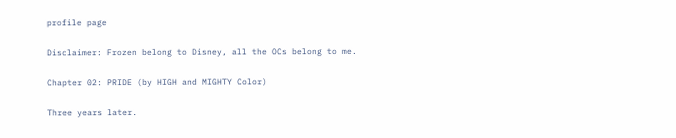profile page

Disclaimer: Frozen belong to Disney, all the OCs belong to me.

Chapter 02: PRIDE (by HIGH and MIGHTY Color)

Three years later.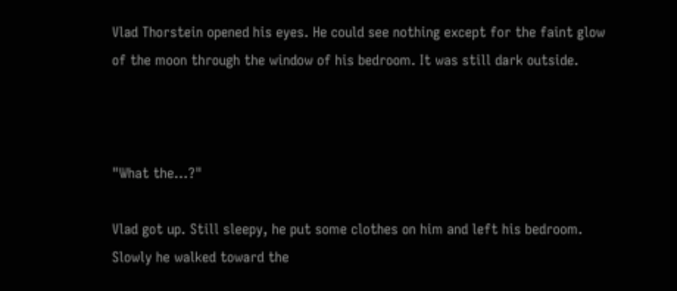Vlad Thorstein opened his eyes. He could see nothing except for the faint glow of the moon through the window of his bedroom. It was still dark outside.



"What the…?"

Vlad got up. Still sleepy, he put some clothes on him and left his bedroom. Slowly he walked toward the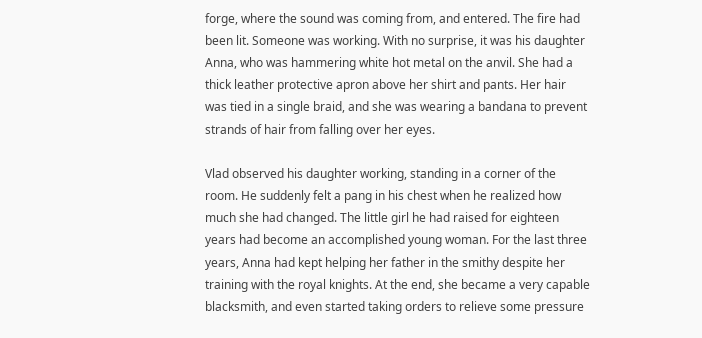forge, where the sound was coming from, and entered. The fire had been lit. Someone was working. With no surprise, it was his daughter Anna, who was hammering white hot metal on the anvil. She had a thick leather protective apron above her shirt and pants. Her hair was tied in a single braid, and she was wearing a bandana to prevent strands of hair from falling over her eyes.

Vlad observed his daughter working, standing in a corner of the room. He suddenly felt a pang in his chest when he realized how much she had changed. The little girl he had raised for eighteen years had become an accomplished young woman. For the last three years, Anna had kept helping her father in the smithy despite her training with the royal knights. At the end, she became a very capable blacksmith, and even started taking orders to relieve some pressure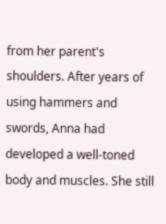from her parent's shoulders. After years of using hammers and swords, Anna had developed a well-toned body and muscles. She still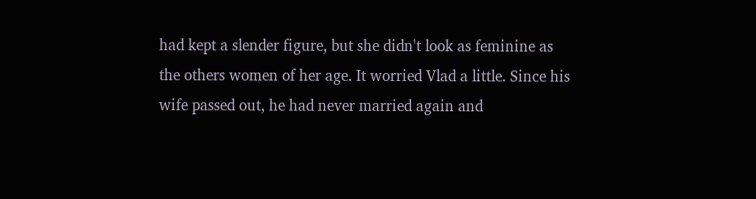had kept a slender figure, but she didn't look as feminine as the others women of her age. It worried Vlad a little. Since his wife passed out, he had never married again and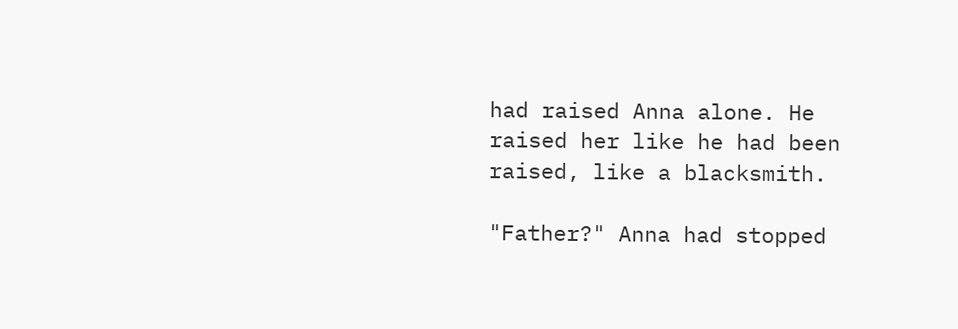had raised Anna alone. He raised her like he had been raised, like a blacksmith.

"Father?" Anna had stopped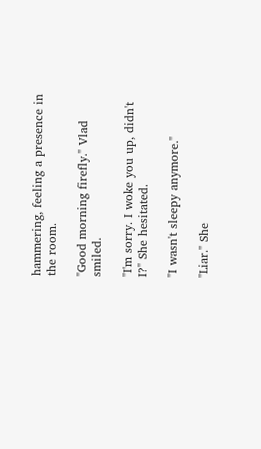hammering, feeling a presence in the room.

"Good morning firefly." Vlad smiled.

"I'm sorry. I woke you up, didn't I?" She hesitated.

"I wasn't sleepy anymore."

"Liar." She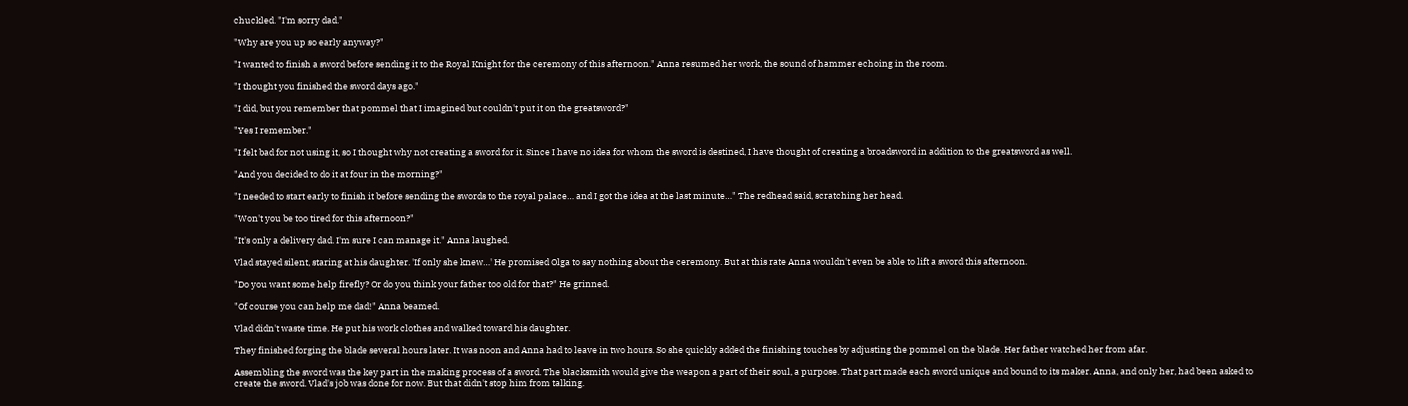chuckled. "I'm sorry dad."

"Why are you up so early anyway?"

"I wanted to finish a sword before sending it to the Royal Knight for the ceremony of this afternoon." Anna resumed her work, the sound of hammer echoing in the room.

"I thought you finished the sword days ago."

"I did, but you remember that pommel that I imagined but couldn't put it on the greatsword?"

"Yes I remember."

"I felt bad for not using it, so I thought why not creating a sword for it. Since I have no idea for whom the sword is destined, I have thought of creating a broadsword in addition to the greatsword as well.

"And you decided to do it at four in the morning?"

"I needed to start early to finish it before sending the swords to the royal palace… and I got the idea at the last minute…" The redhead said, scratching her head.

"Won't you be too tired for this afternoon?"

"It's only a delivery dad. I'm sure I can manage it." Anna laughed.

Vlad stayed silent, staring at his daughter. 'If only she knew…' He promised Olga to say nothing about the ceremony. But at this rate Anna wouldn't even be able to lift a sword this afternoon.

"Do you want some help firefly? Or do you think your father too old for that?" He grinned.

"Of course you can help me dad!" Anna beamed.

Vlad didn't waste time. He put his work clothes and walked toward his daughter.

They finished forging the blade several hours later. It was noon and Anna had to leave in two hours. So she quickly added the finishing touches by adjusting the pommel on the blade. Her father watched her from afar.

Assembling the sword was the key part in the making process of a sword. The blacksmith would give the weapon a part of their soul, a purpose. That part made each sword unique and bound to its maker. Anna, and only her, had been asked to create the sword. Vlad's job was done for now. But that didn't stop him from talking.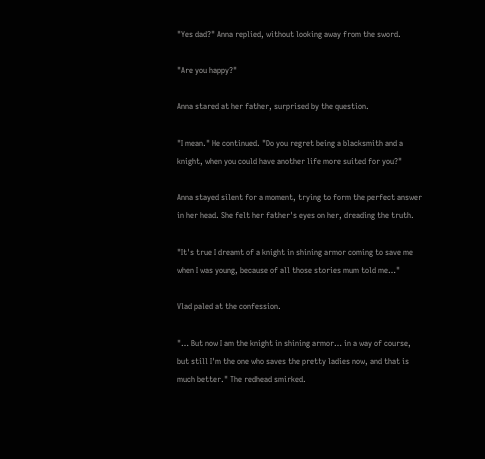"Yes dad?" Anna replied, without looking away from the sword.

"Are you happy?"

Anna stared at her father, surprised by the question.

"I mean." He continued. "Do you regret being a blacksmith and a knight, when you could have another life more suited for you?"

Anna stayed silent for a moment, trying to form the perfect answer in her head. She felt her father's eyes on her, dreading the truth.

"It's true I dreamt of a knight in shining armor coming to save me when I was young, because of all those stories mum told me…"

Vlad paled at the confession.

"… But now I am the knight in shining armor… in a way of course, but still I'm the one who saves the pretty ladies now, and that is much better." The redhead smirked.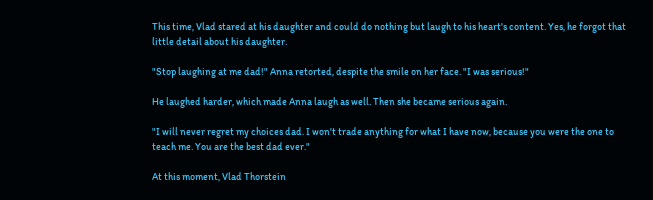This time, Vlad stared at his daughter and could do nothing but laugh to his heart's content. Yes, he forgot that little detail about his daughter.

"Stop laughing at me dad!" Anna retorted, despite the smile on her face. "I was serious!"

He laughed harder, which made Anna laugh as well. Then she became serious again.

"I will never regret my choices dad. I won't trade anything for what I have now, because you were the one to teach me. You are the best dad ever."

At this moment, Vlad Thorstein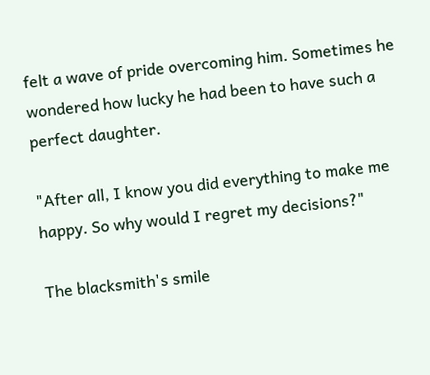felt a wave of pride overcoming him. Sometimes he wondered how lucky he had been to have such a perfect daughter.

"After all, I know you did everything to make me happy. So why would I regret my decisions?"

The blacksmith's smile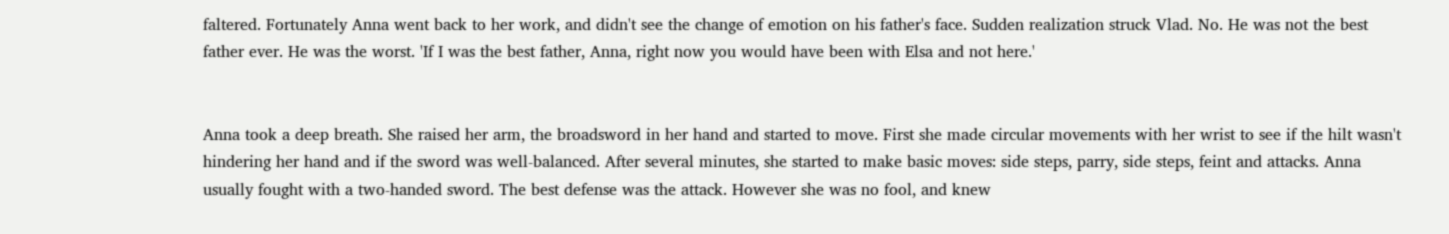faltered. Fortunately Anna went back to her work, and didn't see the change of emotion on his father's face. Sudden realization struck Vlad. No. He was not the best father ever. He was the worst. 'If I was the best father, Anna, right now you would have been with Elsa and not here.'


Anna took a deep breath. She raised her arm, the broadsword in her hand and started to move. First she made circular movements with her wrist to see if the hilt wasn't hindering her hand and if the sword was well-balanced. After several minutes, she started to make basic moves: side steps, parry, side steps, feint and attacks. Anna usually fought with a two-handed sword. The best defense was the attack. However she was no fool, and knew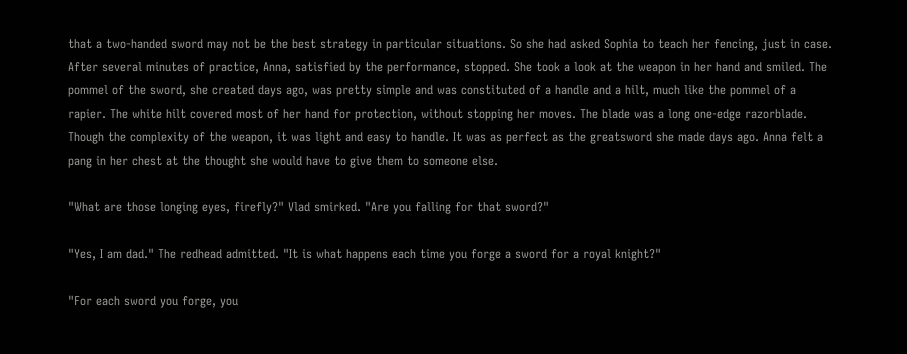that a two-handed sword may not be the best strategy in particular situations. So she had asked Sophia to teach her fencing, just in case. After several minutes of practice, Anna, satisfied by the performance, stopped. She took a look at the weapon in her hand and smiled. The pommel of the sword, she created days ago, was pretty simple and was constituted of a handle and a hilt, much like the pommel of a rapier. The white hilt covered most of her hand for protection, without stopping her moves. The blade was a long one-edge razorblade. Though the complexity of the weapon, it was light and easy to handle. It was as perfect as the greatsword she made days ago. Anna felt a pang in her chest at the thought she would have to give them to someone else.

"What are those longing eyes, firefly?" Vlad smirked. "Are you falling for that sword?"

"Yes, I am dad." The redhead admitted. "It is what happens each time you forge a sword for a royal knight?"

"For each sword you forge, you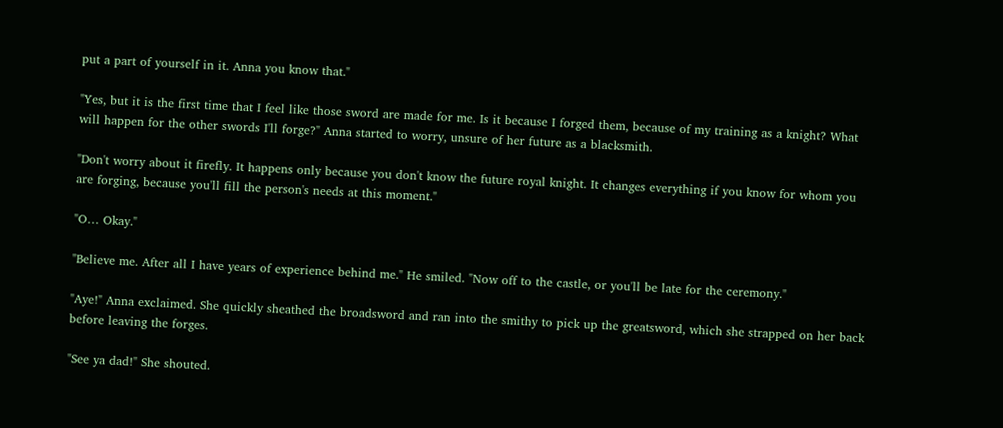put a part of yourself in it. Anna you know that."

"Yes, but it is the first time that I feel like those sword are made for me. Is it because I forged them, because of my training as a knight? What will happen for the other swords I'll forge?" Anna started to worry, unsure of her future as a blacksmith.

"Don't worry about it firefly. It happens only because you don't know the future royal knight. It changes everything if you know for whom you are forging, because you'll fill the person's needs at this moment."

"O… Okay."

"Believe me. After all I have years of experience behind me." He smiled. "Now off to the castle, or you'll be late for the ceremony."

"Aye!" Anna exclaimed. She quickly sheathed the broadsword and ran into the smithy to pick up the greatsword, which she strapped on her back before leaving the forges.

"See ya dad!" She shouted.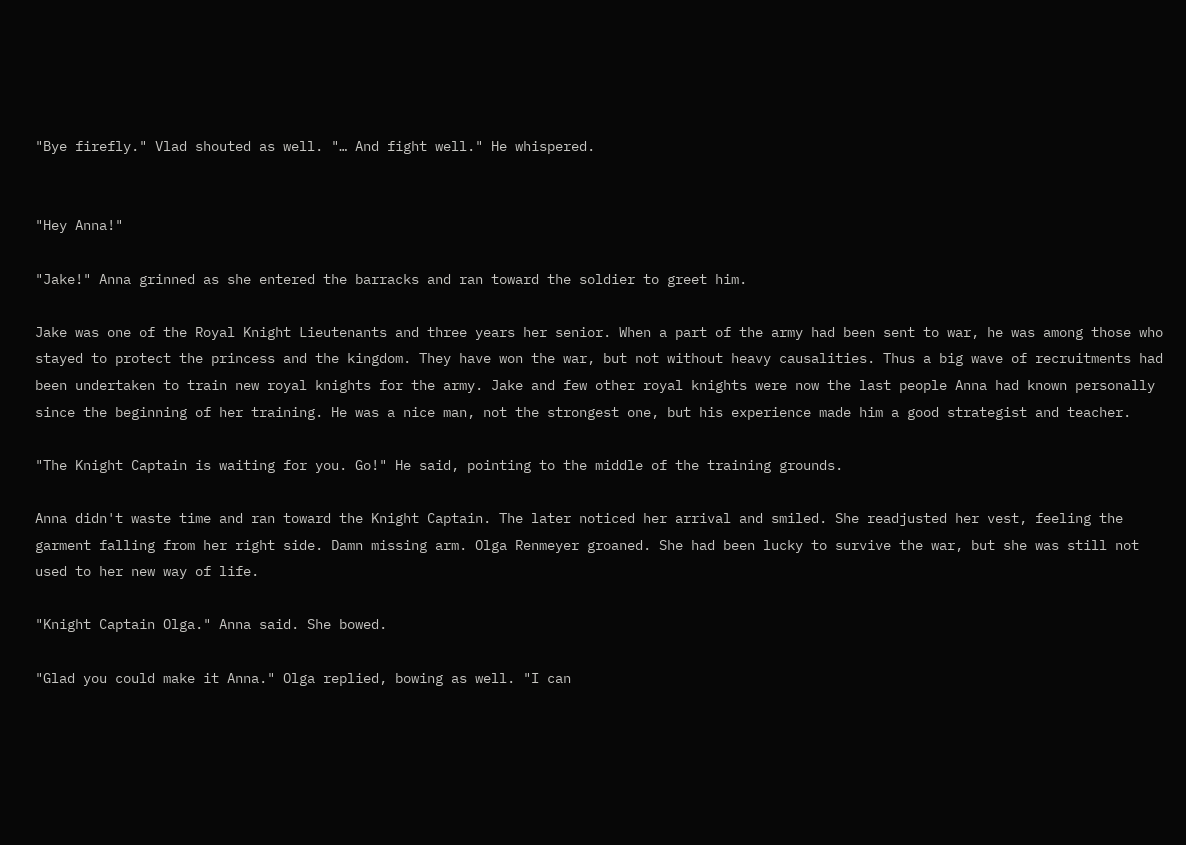"Bye firefly." Vlad shouted as well. "… And fight well." He whispered.


"Hey Anna!"

"Jake!" Anna grinned as she entered the barracks and ran toward the soldier to greet him.

Jake was one of the Royal Knight Lieutenants and three years her senior. When a part of the army had been sent to war, he was among those who stayed to protect the princess and the kingdom. They have won the war, but not without heavy causalities. Thus a big wave of recruitments had been undertaken to train new royal knights for the army. Jake and few other royal knights were now the last people Anna had known personally since the beginning of her training. He was a nice man, not the strongest one, but his experience made him a good strategist and teacher.

"The Knight Captain is waiting for you. Go!" He said, pointing to the middle of the training grounds.

Anna didn't waste time and ran toward the Knight Captain. The later noticed her arrival and smiled. She readjusted her vest, feeling the garment falling from her right side. Damn missing arm. Olga Renmeyer groaned. She had been lucky to survive the war, but she was still not used to her new way of life.

"Knight Captain Olga." Anna said. She bowed.

"Glad you could make it Anna." Olga replied, bowing as well. "I can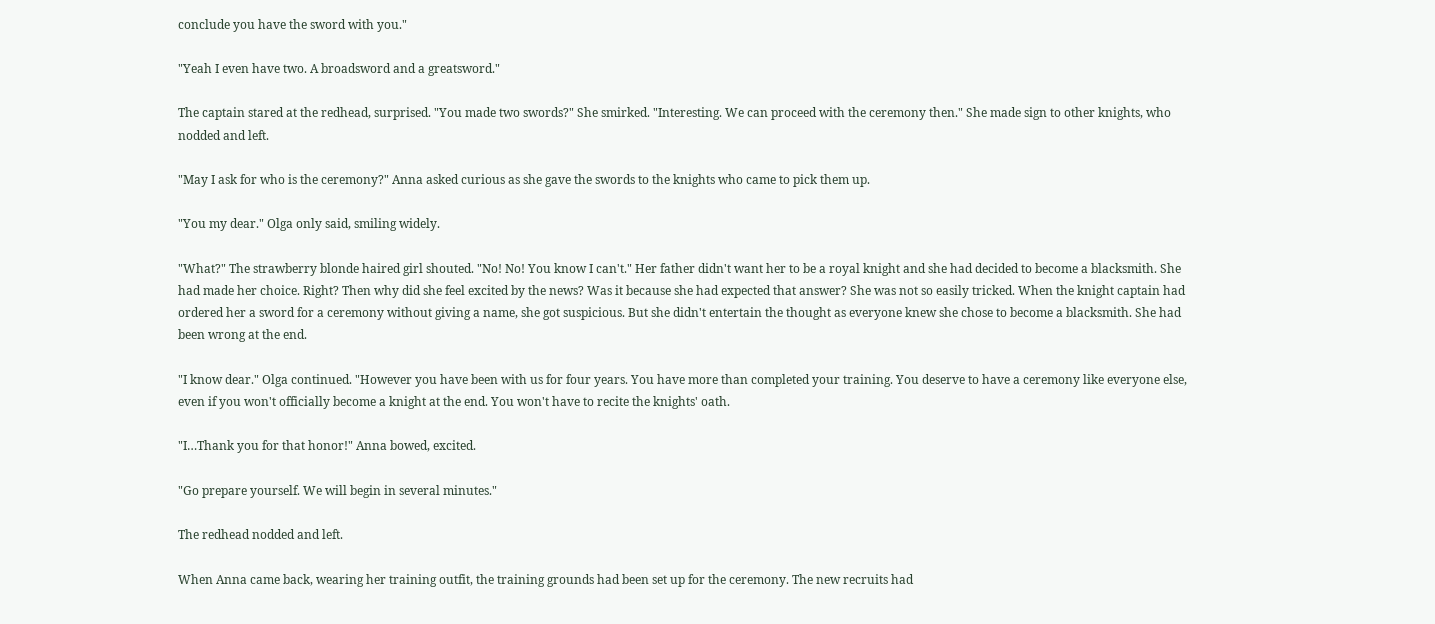conclude you have the sword with you."

"Yeah I even have two. A broadsword and a greatsword."

The captain stared at the redhead, surprised. "You made two swords?" She smirked. "Interesting. We can proceed with the ceremony then." She made sign to other knights, who nodded and left.

"May I ask for who is the ceremony?" Anna asked curious as she gave the swords to the knights who came to pick them up.

"You my dear." Olga only said, smiling widely.

"What?" The strawberry blonde haired girl shouted. "No! No! You know I can't." Her father didn't want her to be a royal knight and she had decided to become a blacksmith. She had made her choice. Right? Then why did she feel excited by the news? Was it because she had expected that answer? She was not so easily tricked. When the knight captain had ordered her a sword for a ceremony without giving a name, she got suspicious. But she didn't entertain the thought as everyone knew she chose to become a blacksmith. She had been wrong at the end.

"I know dear." Olga continued. "However you have been with us for four years. You have more than completed your training. You deserve to have a ceremony like everyone else, even if you won't officially become a knight at the end. You won't have to recite the knights' oath.

"I…Thank you for that honor!" Anna bowed, excited.

"Go prepare yourself. We will begin in several minutes."

The redhead nodded and left.

When Anna came back, wearing her training outfit, the training grounds had been set up for the ceremony. The new recruits had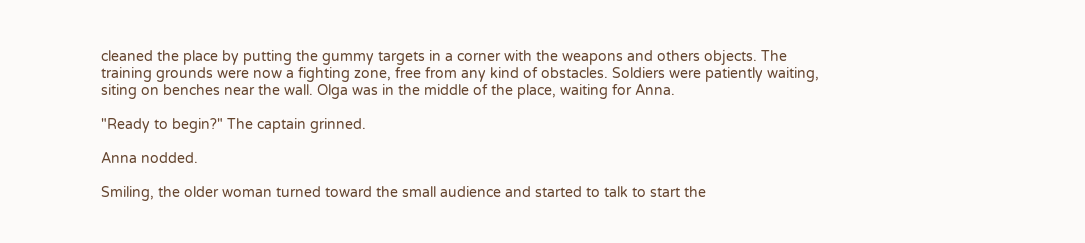cleaned the place by putting the gummy targets in a corner with the weapons and others objects. The training grounds were now a fighting zone, free from any kind of obstacles. Soldiers were patiently waiting, siting on benches near the wall. Olga was in the middle of the place, waiting for Anna.

"Ready to begin?" The captain grinned.

Anna nodded.

Smiling, the older woman turned toward the small audience and started to talk to start the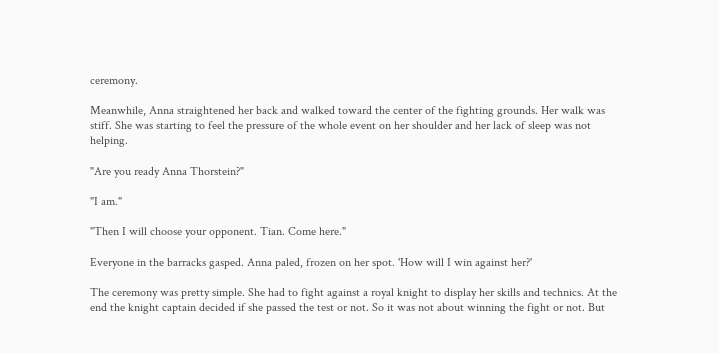ceremony.

Meanwhile, Anna straightened her back and walked toward the center of the fighting grounds. Her walk was stiff. She was starting to feel the pressure of the whole event on her shoulder and her lack of sleep was not helping.

"Are you ready Anna Thorstein?"

"I am."

"Then I will choose your opponent. Tian. Come here."

Everyone in the barracks gasped. Anna paled, frozen on her spot. 'How will I win against her?'

The ceremony was pretty simple. She had to fight against a royal knight to display her skills and technics. At the end the knight captain decided if she passed the test or not. So it was not about winning the fight or not. But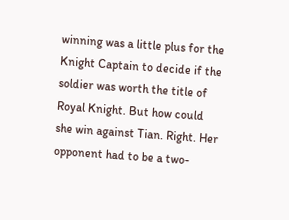winning was a little plus for the Knight Captain to decide if the soldier was worth the title of Royal Knight. But how could she win against Tian. Right. Her opponent had to be a two-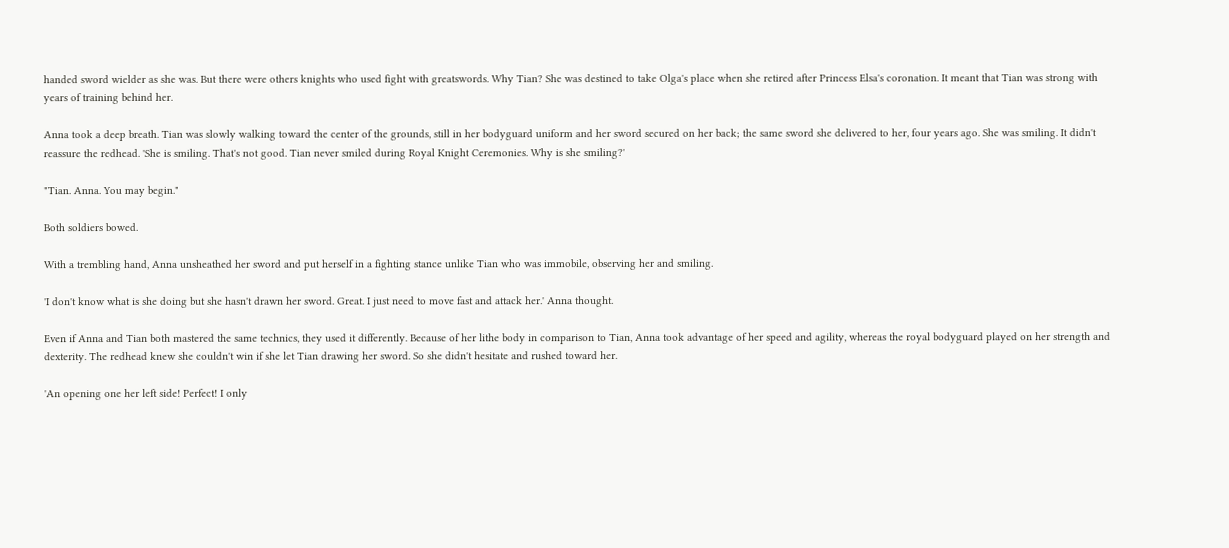handed sword wielder as she was. But there were others knights who used fight with greatswords. Why Tian? She was destined to take Olga's place when she retired after Princess Elsa's coronation. It meant that Tian was strong with years of training behind her.

Anna took a deep breath. Tian was slowly walking toward the center of the grounds, still in her bodyguard uniform and her sword secured on her back; the same sword she delivered to her, four years ago. She was smiling. It didn't reassure the redhead. 'She is smiling. That's not good. Tian never smiled during Royal Knight Ceremonies. Why is she smiling?'

"Tian. Anna. You may begin."

Both soldiers bowed.

With a trembling hand, Anna unsheathed her sword and put herself in a fighting stance unlike Tian who was immobile, observing her and smiling.

'I don't know what is she doing but she hasn't drawn her sword. Great. I just need to move fast and attack her.' Anna thought.

Even if Anna and Tian both mastered the same technics, they used it differently. Because of her lithe body in comparison to Tian, Anna took advantage of her speed and agility, whereas the royal bodyguard played on her strength and dexterity. The redhead knew she couldn't win if she let Tian drawing her sword. So she didn't hesitate and rushed toward her.

'An opening one her left side! Perfect! I only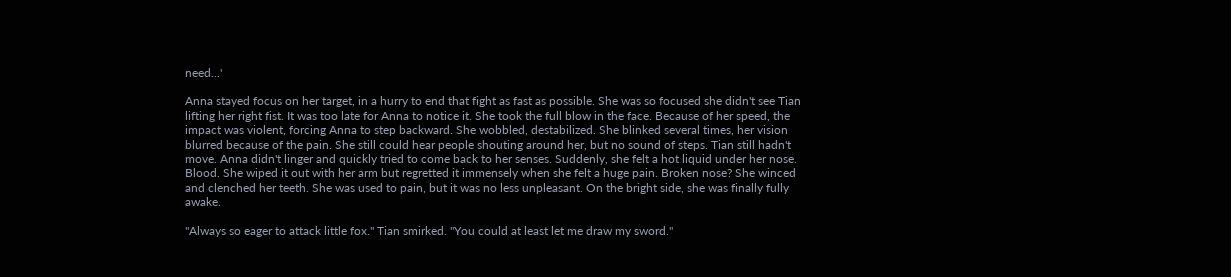need...'

Anna stayed focus on her target, in a hurry to end that fight as fast as possible. She was so focused she didn't see Tian lifting her right fist. It was too late for Anna to notice it. She took the full blow in the face. Because of her speed, the impact was violent, forcing Anna to step backward. She wobbled, destabilized. She blinked several times, her vision blurred because of the pain. She still could hear people shouting around her, but no sound of steps. Tian still hadn't move. Anna didn't linger and quickly tried to come back to her senses. Suddenly, she felt a hot liquid under her nose. Blood. She wiped it out with her arm but regretted it immensely when she felt a huge pain. Broken nose? She winced and clenched her teeth. She was used to pain, but it was no less unpleasant. On the bright side, she was finally fully awake.

"Always so eager to attack little fox." Tian smirked. "You could at least let me draw my sword."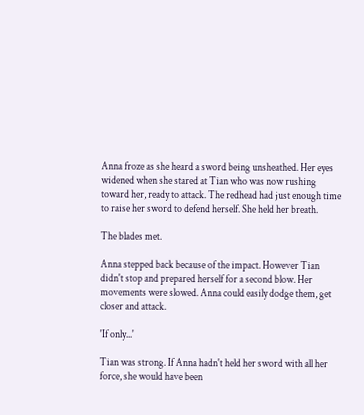Anna froze as she heard a sword being unsheathed. Her eyes widened when she stared at Tian who was now rushing toward her, ready to attack. The redhead had just enough time to raise her sword to defend herself. She held her breath.

The blades met.

Anna stepped back because of the impact. However Tian didn't stop and prepared herself for a second blow. Her movements were slowed. Anna could easily dodge them, get closer and attack.

'If only...'

Tian was strong. If Anna hadn't held her sword with all her force, she would have been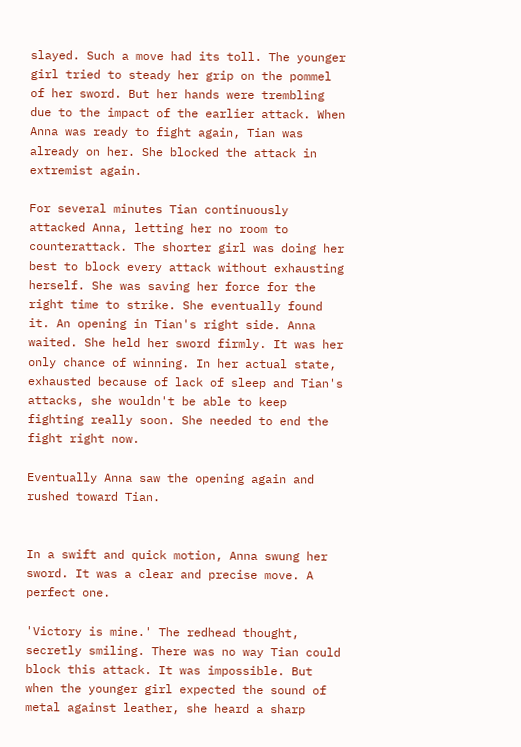slayed. Such a move had its toll. The younger girl tried to steady her grip on the pommel of her sword. But her hands were trembling due to the impact of the earlier attack. When Anna was ready to fight again, Tian was already on her. She blocked the attack in extremist again.

For several minutes Tian continuously attacked Anna, letting her no room to counterattack. The shorter girl was doing her best to block every attack without exhausting herself. She was saving her force for the right time to strike. She eventually found it. An opening in Tian's right side. Anna waited. She held her sword firmly. It was her only chance of winning. In her actual state, exhausted because of lack of sleep and Tian's attacks, she wouldn't be able to keep fighting really soon. She needed to end the fight right now.

Eventually Anna saw the opening again and rushed toward Tian.


In a swift and quick motion, Anna swung her sword. It was a clear and precise move. A perfect one.

'Victory is mine.' The redhead thought, secretly smiling. There was no way Tian could block this attack. It was impossible. But when the younger girl expected the sound of metal against leather, she heard a sharp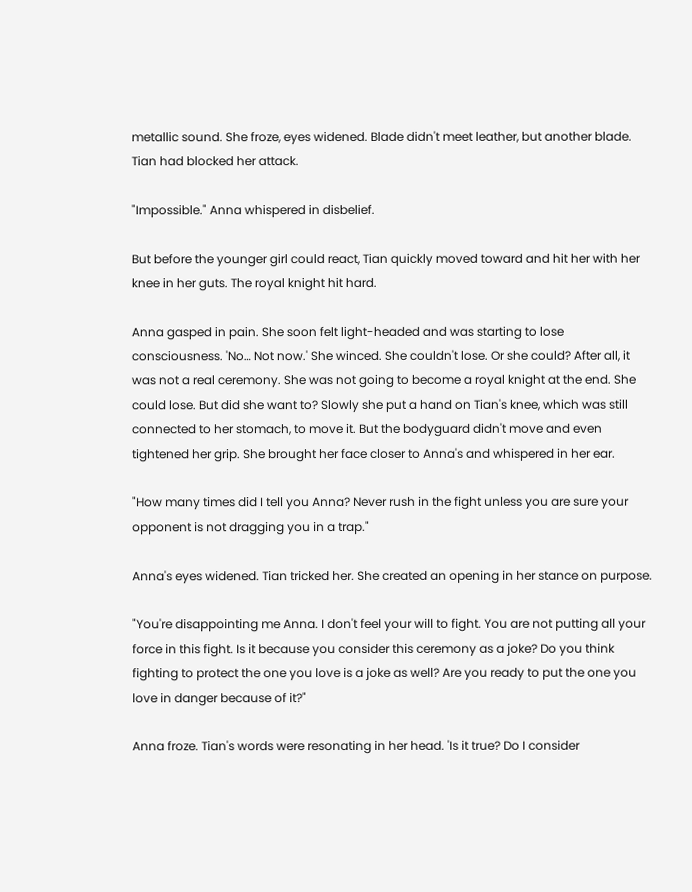metallic sound. She froze, eyes widened. Blade didn't meet leather, but another blade. Tian had blocked her attack.

"Impossible." Anna whispered in disbelief.

But before the younger girl could react, Tian quickly moved toward and hit her with her knee in her guts. The royal knight hit hard.

Anna gasped in pain. She soon felt light-headed and was starting to lose consciousness. 'No… Not now.' She winced. She couldn't lose. Or she could? After all, it was not a real ceremony. She was not going to become a royal knight at the end. She could lose. But did she want to? Slowly she put a hand on Tian's knee, which was still connected to her stomach, to move it. But the bodyguard didn't move and even tightened her grip. She brought her face closer to Anna's and whispered in her ear.

"How many times did I tell you Anna? Never rush in the fight unless you are sure your opponent is not dragging you in a trap."

Anna's eyes widened. Tian tricked her. She created an opening in her stance on purpose.

"You're disappointing me Anna. I don't feel your will to fight. You are not putting all your force in this fight. Is it because you consider this ceremony as a joke? Do you think fighting to protect the one you love is a joke as well? Are you ready to put the one you love in danger because of it?"

Anna froze. Tian's words were resonating in her head. 'Is it true? Do I consider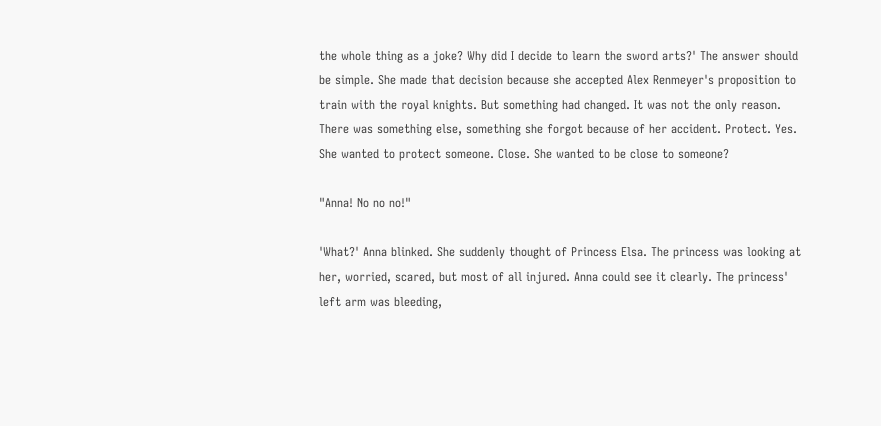the whole thing as a joke? Why did I decide to learn the sword arts?' The answer should be simple. She made that decision because she accepted Alex Renmeyer's proposition to train with the royal knights. But something had changed. It was not the only reason. There was something else, something she forgot because of her accident. Protect. Yes. She wanted to protect someone. Close. She wanted to be close to someone?

"Anna! No no no!"

'What?' Anna blinked. She suddenly thought of Princess Elsa. The princess was looking at her, worried, scared, but most of all injured. Anna could see it clearly. The princess' left arm was bleeding,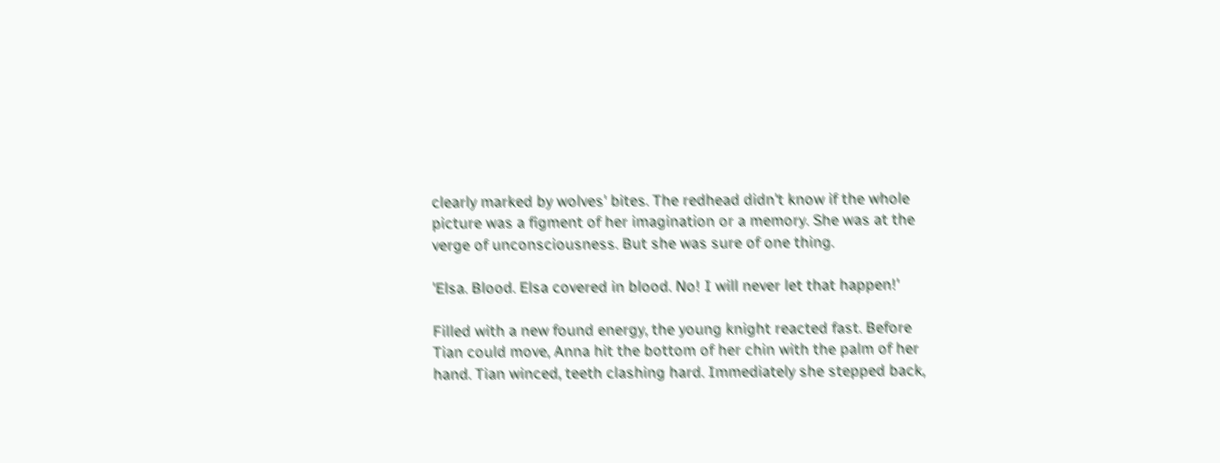clearly marked by wolves' bites. The redhead didn't know if the whole picture was a figment of her imagination or a memory. She was at the verge of unconsciousness. But she was sure of one thing.

'Elsa. Blood. Elsa covered in blood. No! I will never let that happen!'

Filled with a new found energy, the young knight reacted fast. Before Tian could move, Anna hit the bottom of her chin with the palm of her hand. Tian winced, teeth clashing hard. Immediately she stepped back,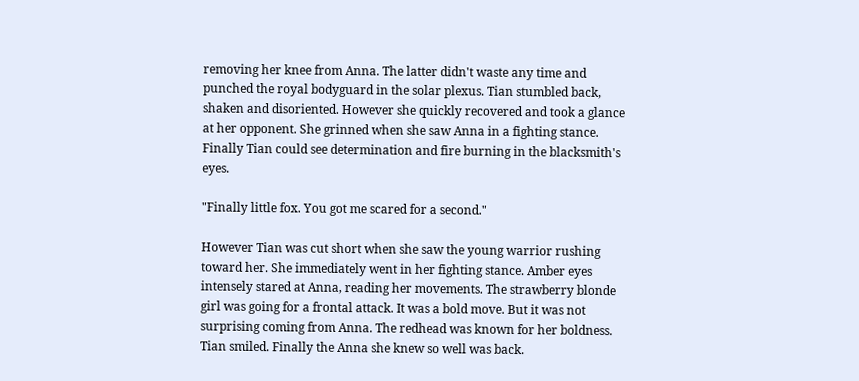removing her knee from Anna. The latter didn't waste any time and punched the royal bodyguard in the solar plexus. Tian stumbled back, shaken and disoriented. However she quickly recovered and took a glance at her opponent. She grinned when she saw Anna in a fighting stance. Finally Tian could see determination and fire burning in the blacksmith's eyes.

"Finally little fox. You got me scared for a second."

However Tian was cut short when she saw the young warrior rushing toward her. She immediately went in her fighting stance. Amber eyes intensely stared at Anna, reading her movements. The strawberry blonde girl was going for a frontal attack. It was a bold move. But it was not surprising coming from Anna. The redhead was known for her boldness. Tian smiled. Finally the Anna she knew so well was back.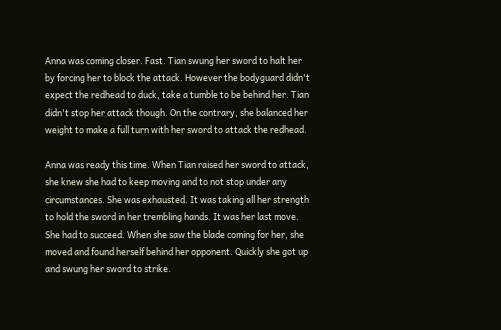Anna was coming closer. Fast. Tian swung her sword to halt her by forcing her to block the attack. However the bodyguard didn't expect the redhead to duck, take a tumble to be behind her. Tian didn't stop her attack though. On the contrary, she balanced her weight to make a full turn with her sword to attack the redhead.

Anna was ready this time. When Tian raised her sword to attack, she knew she had to keep moving and to not stop under any circumstances. She was exhausted. It was taking all her strength to hold the sword in her trembling hands. It was her last move. She had to succeed. When she saw the blade coming for her, she moved and found herself behind her opponent. Quickly she got up and swung her sword to strike.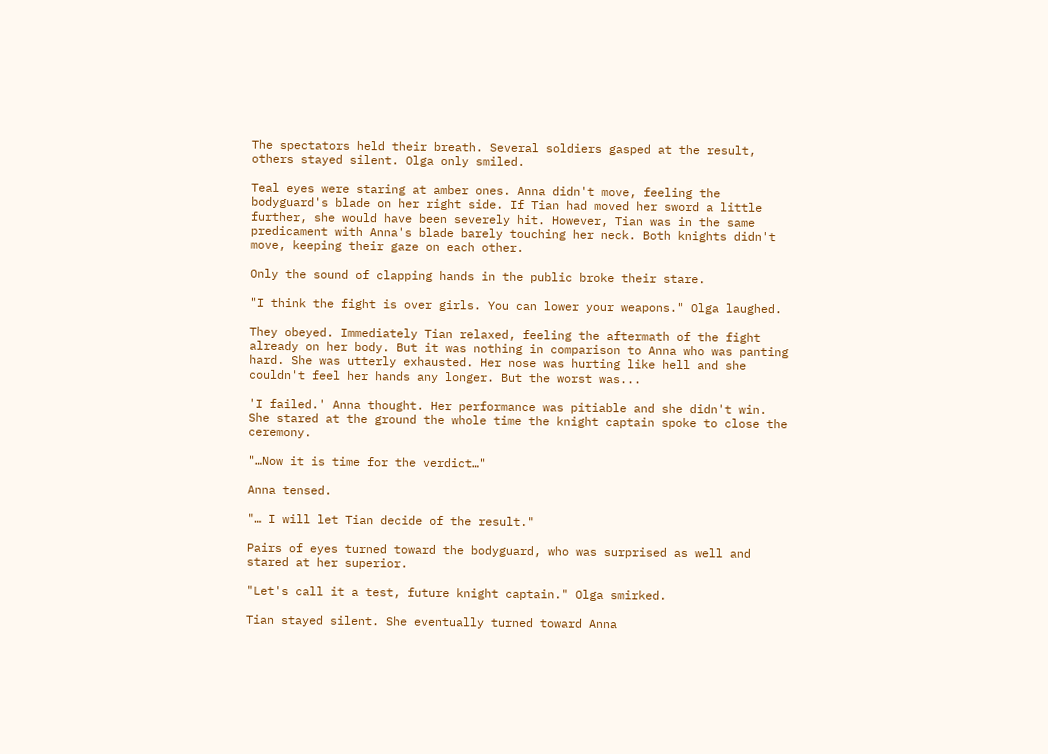The spectators held their breath. Several soldiers gasped at the result, others stayed silent. Olga only smiled.

Teal eyes were staring at amber ones. Anna didn't move, feeling the bodyguard's blade on her right side. If Tian had moved her sword a little further, she would have been severely hit. However, Tian was in the same predicament with Anna's blade barely touching her neck. Both knights didn't move, keeping their gaze on each other.

Only the sound of clapping hands in the public broke their stare.

"I think the fight is over girls. You can lower your weapons." Olga laughed.

They obeyed. Immediately Tian relaxed, feeling the aftermath of the fight already on her body. But it was nothing in comparison to Anna who was panting hard. She was utterly exhausted. Her nose was hurting like hell and she couldn't feel her hands any longer. But the worst was...

'I failed.' Anna thought. Her performance was pitiable and she didn't win. She stared at the ground the whole time the knight captain spoke to close the ceremony.

"…Now it is time for the verdict…"

Anna tensed.

"… I will let Tian decide of the result."

Pairs of eyes turned toward the bodyguard, who was surprised as well and stared at her superior.

"Let's call it a test, future knight captain." Olga smirked.

Tian stayed silent. She eventually turned toward Anna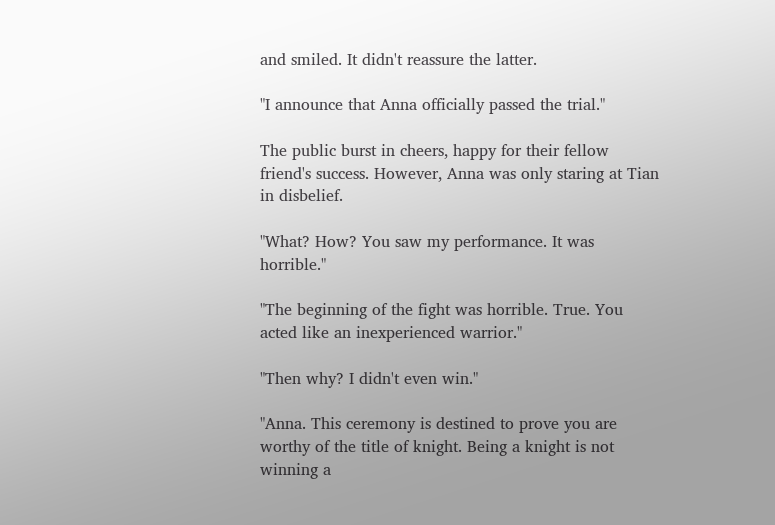and smiled. It didn't reassure the latter.

"I announce that Anna officially passed the trial."

The public burst in cheers, happy for their fellow friend's success. However, Anna was only staring at Tian in disbelief.

"What? How? You saw my performance. It was horrible."

"The beginning of the fight was horrible. True. You acted like an inexperienced warrior."

"Then why? I didn't even win."

"Anna. This ceremony is destined to prove you are worthy of the title of knight. Being a knight is not winning a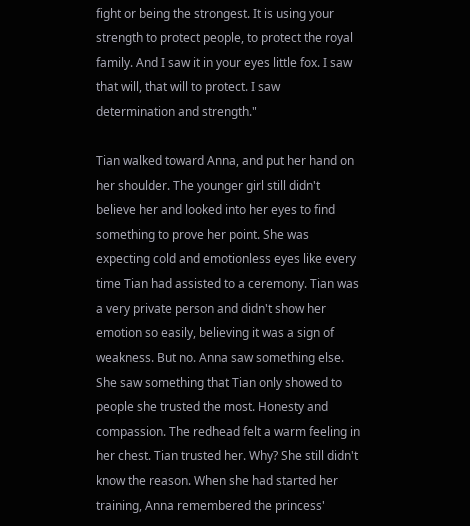fight or being the strongest. It is using your strength to protect people, to protect the royal family. And I saw it in your eyes little fox. I saw that will, that will to protect. I saw determination and strength."

Tian walked toward Anna, and put her hand on her shoulder. The younger girl still didn't believe her and looked into her eyes to find something to prove her point. She was expecting cold and emotionless eyes like every time Tian had assisted to a ceremony. Tian was a very private person and didn't show her emotion so easily, believing it was a sign of weakness. But no. Anna saw something else. She saw something that Tian only showed to people she trusted the most. Honesty and compassion. The redhead felt a warm feeling in her chest. Tian trusted her. Why? She still didn't know the reason. When she had started her training, Anna remembered the princess'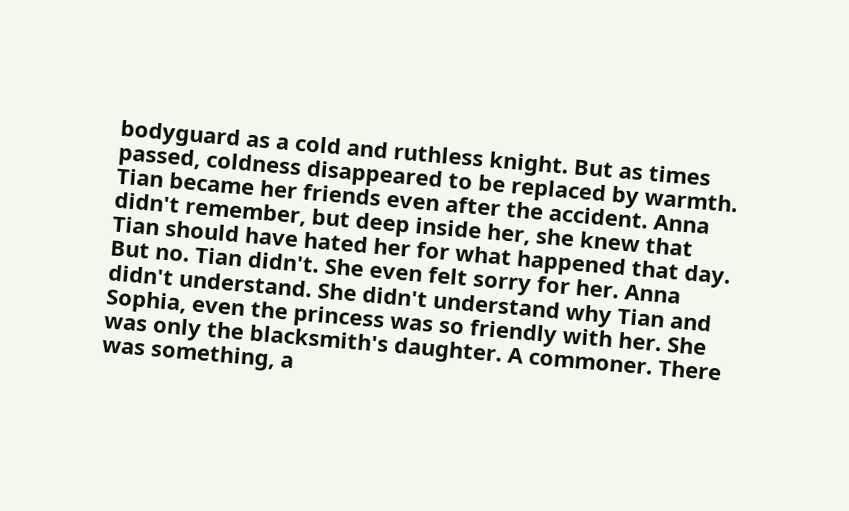bodyguard as a cold and ruthless knight. But as times passed, coldness disappeared to be replaced by warmth. Tian became her friends even after the accident. Anna didn't remember, but deep inside her, she knew that Tian should have hated her for what happened that day. But no. Tian didn't. She even felt sorry for her. Anna didn't understand. She didn't understand why Tian and Sophia, even the princess was so friendly with her. She was only the blacksmith's daughter. A commoner. There was something, a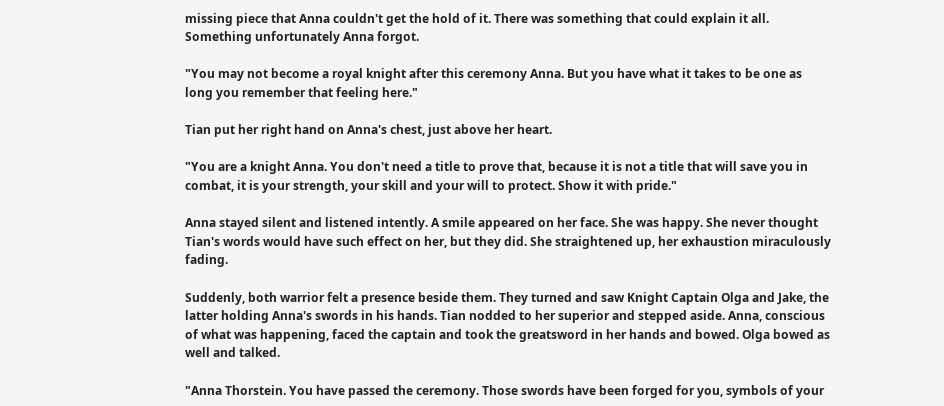missing piece that Anna couldn't get the hold of it. There was something that could explain it all. Something unfortunately Anna forgot.

"You may not become a royal knight after this ceremony Anna. But you have what it takes to be one as long you remember that feeling here."

Tian put her right hand on Anna's chest, just above her heart.

"You are a knight Anna. You don't need a title to prove that, because it is not a title that will save you in combat, it is your strength, your skill and your will to protect. Show it with pride."

Anna stayed silent and listened intently. A smile appeared on her face. She was happy. She never thought Tian's words would have such effect on her, but they did. She straightened up, her exhaustion miraculously fading.

Suddenly, both warrior felt a presence beside them. They turned and saw Knight Captain Olga and Jake, the latter holding Anna's swords in his hands. Tian nodded to her superior and stepped aside. Anna, conscious of what was happening, faced the captain and took the greatsword in her hands and bowed. Olga bowed as well and talked.

"Anna Thorstein. You have passed the ceremony. Those swords have been forged for you, symbols of your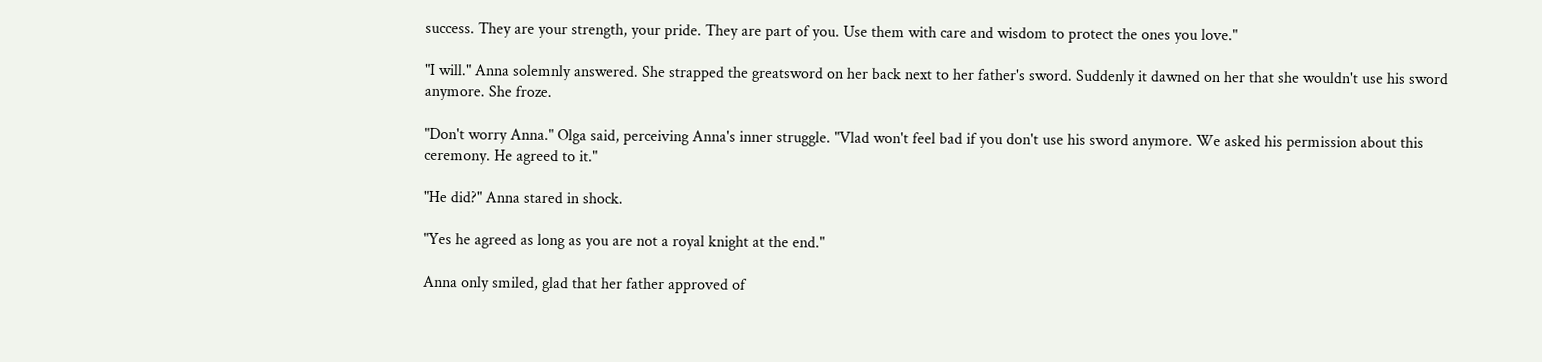success. They are your strength, your pride. They are part of you. Use them with care and wisdom to protect the ones you love."

"I will." Anna solemnly answered. She strapped the greatsword on her back next to her father's sword. Suddenly it dawned on her that she wouldn't use his sword anymore. She froze.

"Don't worry Anna." Olga said, perceiving Anna's inner struggle. "Vlad won't feel bad if you don't use his sword anymore. We asked his permission about this ceremony. He agreed to it."

"He did?" Anna stared in shock.

"Yes he agreed as long as you are not a royal knight at the end."

Anna only smiled, glad that her father approved of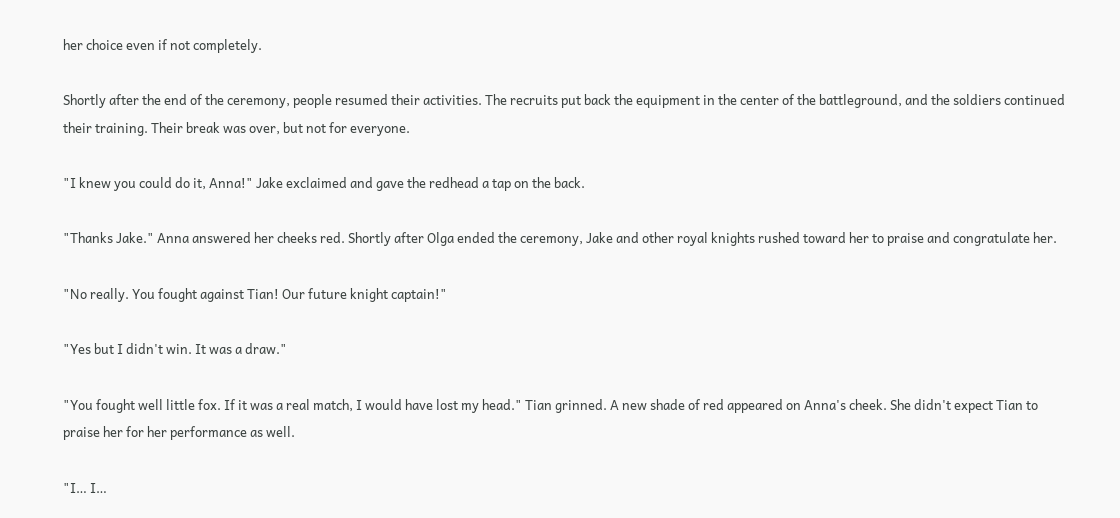her choice even if not completely.

Shortly after the end of the ceremony, people resumed their activities. The recruits put back the equipment in the center of the battleground, and the soldiers continued their training. Their break was over, but not for everyone.

"I knew you could do it, Anna!" Jake exclaimed and gave the redhead a tap on the back.

"Thanks Jake." Anna answered her cheeks red. Shortly after Olga ended the ceremony, Jake and other royal knights rushed toward her to praise and congratulate her.

"No really. You fought against Tian! Our future knight captain!"

"Yes but I didn't win. It was a draw."

"You fought well little fox. If it was a real match, I would have lost my head." Tian grinned. A new shade of red appeared on Anna's cheek. She didn't expect Tian to praise her for her performance as well.

"I… I…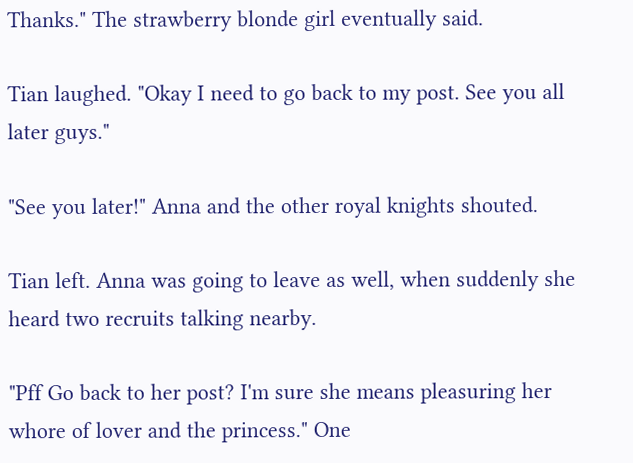Thanks." The strawberry blonde girl eventually said.

Tian laughed. "Okay I need to go back to my post. See you all later guys."

"See you later!" Anna and the other royal knights shouted.

Tian left. Anna was going to leave as well, when suddenly she heard two recruits talking nearby.

"Pff Go back to her post? I'm sure she means pleasuring her whore of lover and the princess." One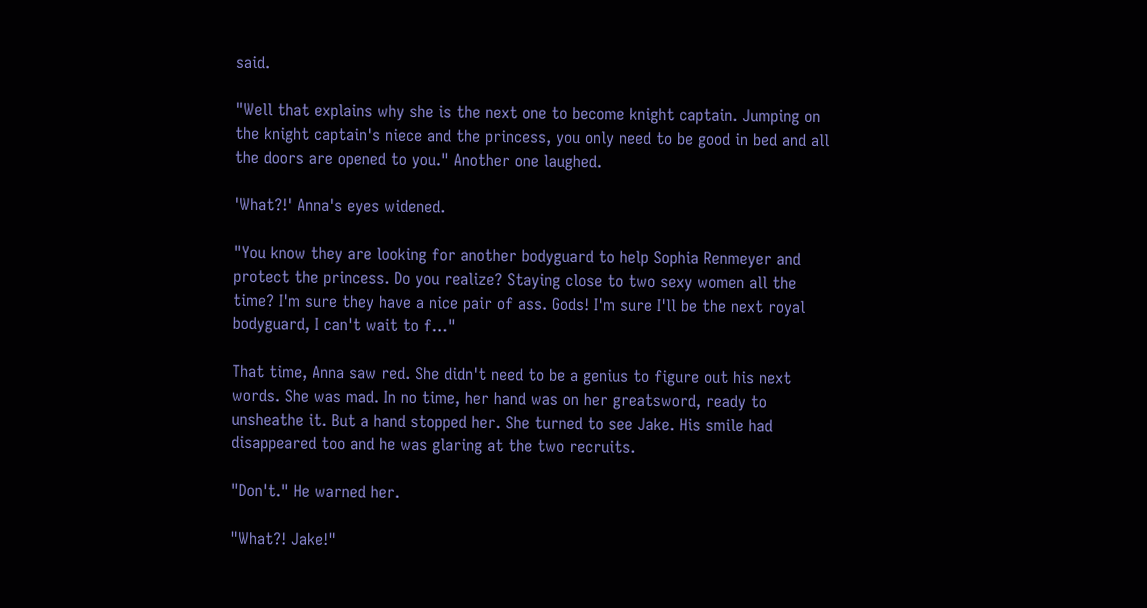said.

"Well that explains why she is the next one to become knight captain. Jumping on the knight captain's niece and the princess, you only need to be good in bed and all the doors are opened to you." Another one laughed.

'What?!' Anna's eyes widened.

"You know they are looking for another bodyguard to help Sophia Renmeyer and protect the princess. Do you realize? Staying close to two sexy women all the time? I'm sure they have a nice pair of ass. Gods! I'm sure I'll be the next royal bodyguard, I can't wait to f…"

That time, Anna saw red. She didn't need to be a genius to figure out his next words. She was mad. In no time, her hand was on her greatsword, ready to unsheathe it. But a hand stopped her. She turned to see Jake. His smile had disappeared too and he was glaring at the two recruits.

"Don't." He warned her.

"What?! Jake!"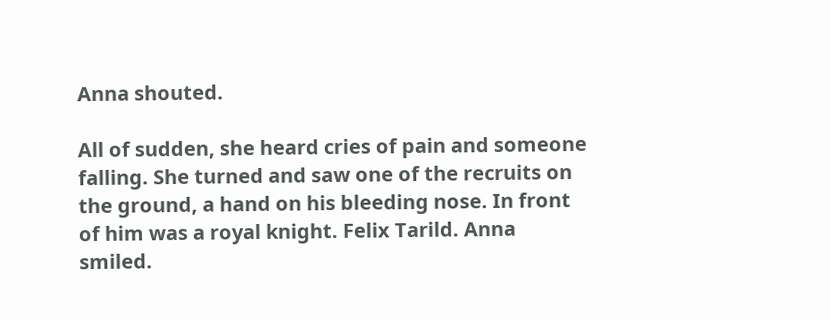Anna shouted.

All of sudden, she heard cries of pain and someone falling. She turned and saw one of the recruits on the ground, a hand on his bleeding nose. In front of him was a royal knight. Felix Tarild. Anna smiled.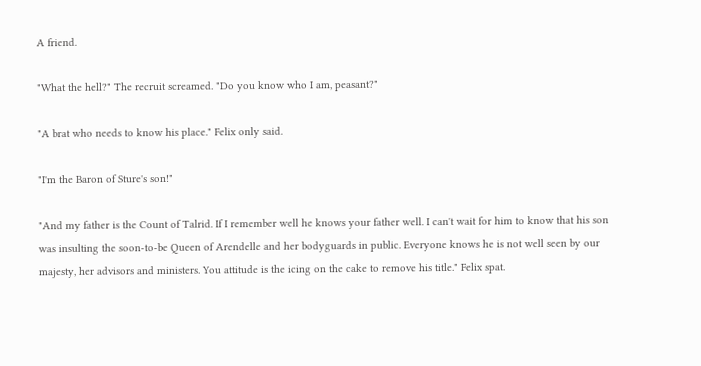A friend.

"What the hell?" The recruit screamed. "Do you know who I am, peasant?"

"A brat who needs to know his place." Felix only said.

"I'm the Baron of Sture's son!"

"And my father is the Count of Talrid. If I remember well he knows your father well. I can't wait for him to know that his son was insulting the soon-to-be Queen of Arendelle and her bodyguards in public. Everyone knows he is not well seen by our majesty, her advisors and ministers. You attitude is the icing on the cake to remove his title." Felix spat.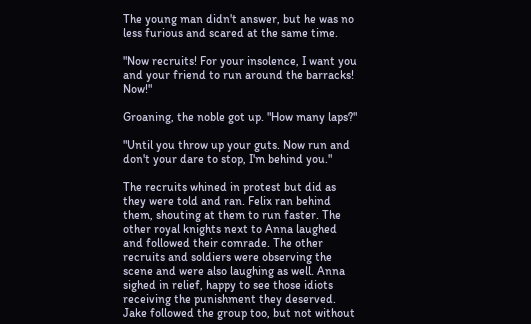The young man didn't answer, but he was no less furious and scared at the same time.

"Now recruits! For your insolence, I want you and your friend to run around the barracks! Now!"

Groaning, the noble got up. "How many laps?"

"Until you throw up your guts. Now run and don't your dare to stop, I'm behind you."

The recruits whined in protest but did as they were told and ran. Felix ran behind them, shouting at them to run faster. The other royal knights next to Anna laughed and followed their comrade. The other recruits and soldiers were observing the scene and were also laughing as well. Anna sighed in relief, happy to see those idiots receiving the punishment they deserved. Jake followed the group too, but not without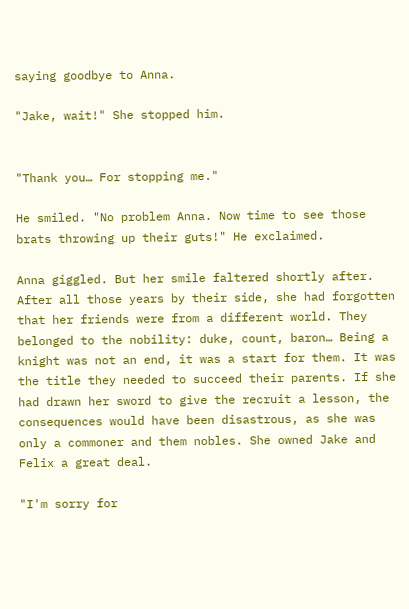saying goodbye to Anna.

"Jake, wait!" She stopped him.


"Thank you… For stopping me."

He smiled. "No problem Anna. Now time to see those brats throwing up their guts!" He exclaimed.

Anna giggled. But her smile faltered shortly after. After all those years by their side, she had forgotten that her friends were from a different world. They belonged to the nobility: duke, count, baron… Being a knight was not an end, it was a start for them. It was the title they needed to succeed their parents. If she had drawn her sword to give the recruit a lesson, the consequences would have been disastrous, as she was only a commoner and them nobles. She owned Jake and Felix a great deal.

"I'm sorry for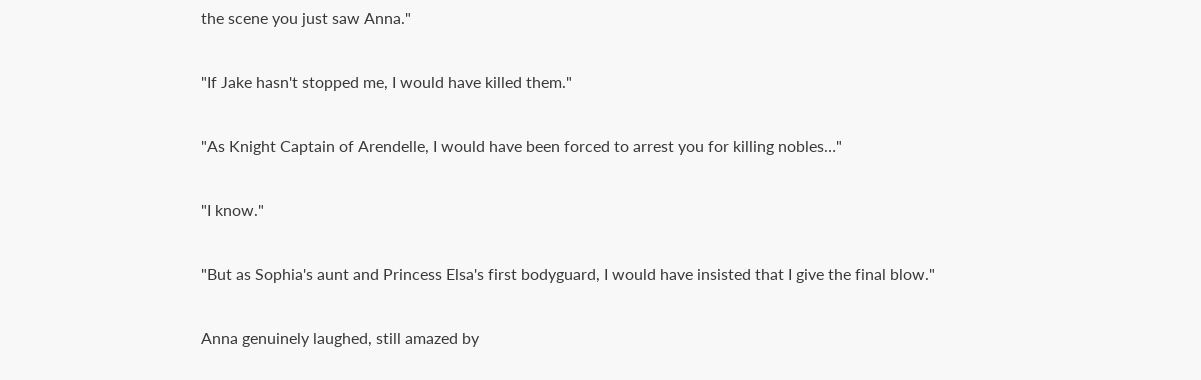the scene you just saw Anna."

"If Jake hasn't stopped me, I would have killed them."

"As Knight Captain of Arendelle, I would have been forced to arrest you for killing nobles…"

"I know."

"But as Sophia's aunt and Princess Elsa's first bodyguard, I would have insisted that I give the final blow."

Anna genuinely laughed, still amazed by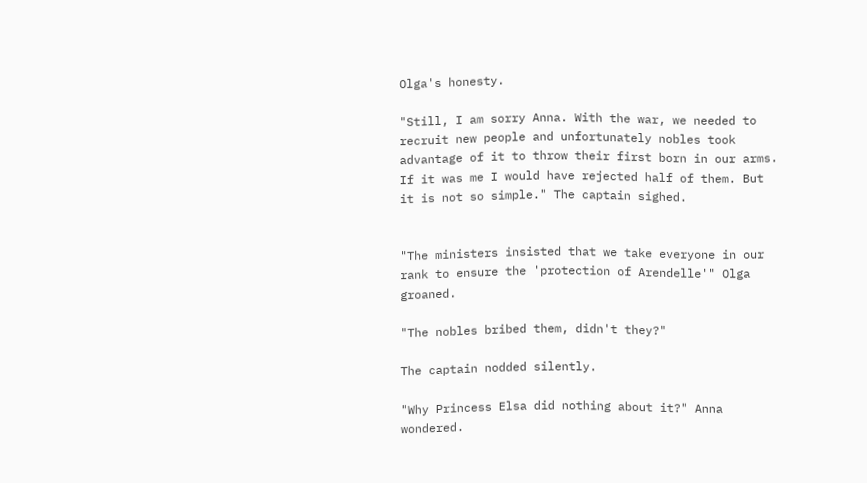Olga's honesty.

"Still, I am sorry Anna. With the war, we needed to recruit new people and unfortunately nobles took advantage of it to throw their first born in our arms. If it was me I would have rejected half of them. But it is not so simple." The captain sighed.


"The ministers insisted that we take everyone in our rank to ensure the 'protection of Arendelle'" Olga groaned.

"The nobles bribed them, didn't they?"

The captain nodded silently.

"Why Princess Elsa did nothing about it?" Anna wondered.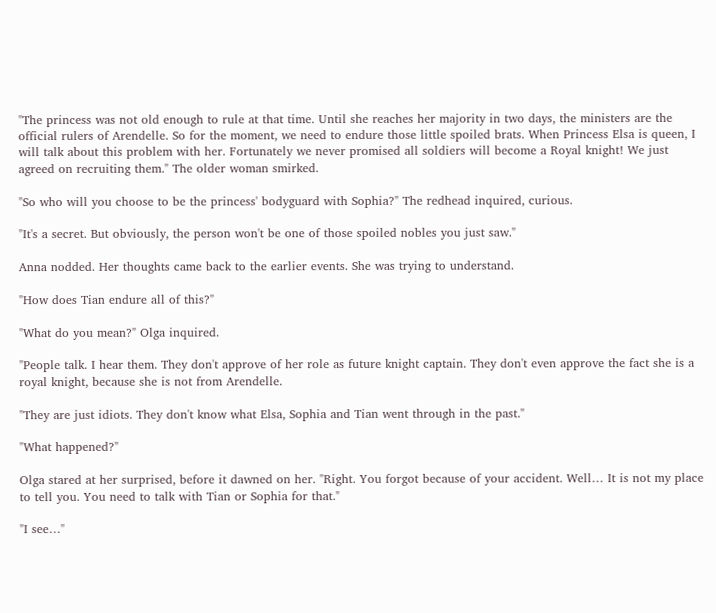"The princess was not old enough to rule at that time. Until she reaches her majority in two days, the ministers are the official rulers of Arendelle. So for the moment, we need to endure those little spoiled brats. When Princess Elsa is queen, I will talk about this problem with her. Fortunately we never promised all soldiers will become a Royal knight! We just agreed on recruiting them." The older woman smirked.

"So who will you choose to be the princess' bodyguard with Sophia?" The redhead inquired, curious.

"It's a secret. But obviously, the person won't be one of those spoiled nobles you just saw."

Anna nodded. Her thoughts came back to the earlier events. She was trying to understand.

"How does Tian endure all of this?"

"What do you mean?" Olga inquired.

"People talk. I hear them. They don't approve of her role as future knight captain. They don't even approve the fact she is a royal knight, because she is not from Arendelle.

"They are just idiots. They don't know what Elsa, Sophia and Tian went through in the past."

"What happened?"

Olga stared at her surprised, before it dawned on her. "Right. You forgot because of your accident. Well… It is not my place to tell you. You need to talk with Tian or Sophia for that."

"I see…"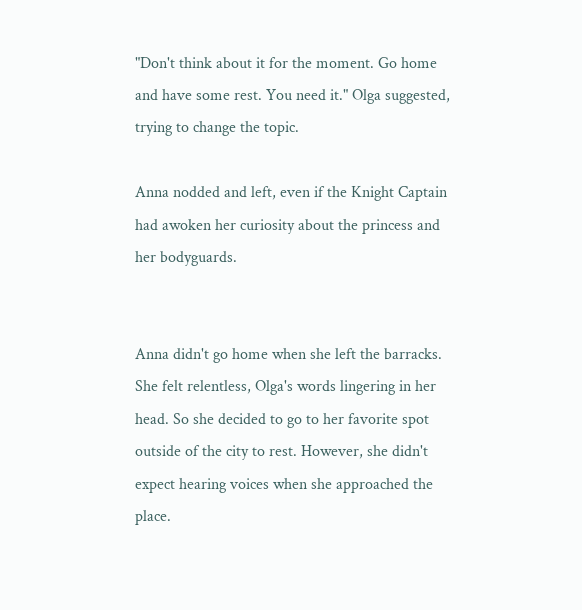"Don't think about it for the moment. Go home and have some rest. You need it." Olga suggested, trying to change the topic.

Anna nodded and left, even if the Knight Captain had awoken her curiosity about the princess and her bodyguards.


Anna didn't go home when she left the barracks. She felt relentless, Olga's words lingering in her head. So she decided to go to her favorite spot outside of the city to rest. However, she didn't expect hearing voices when she approached the place.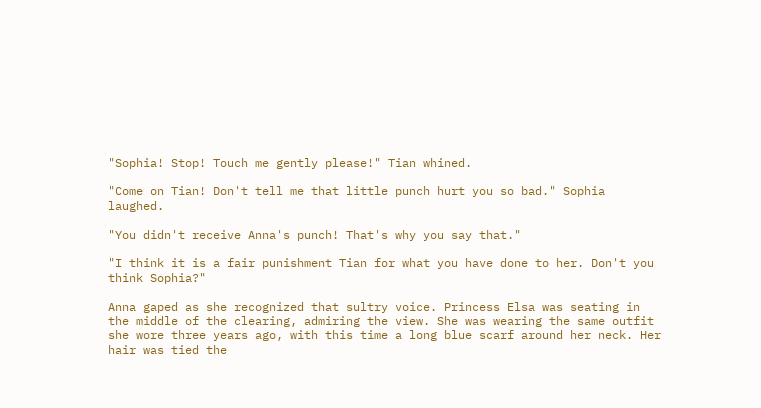"Sophia! Stop! Touch me gently please!" Tian whined.

"Come on Tian! Don't tell me that little punch hurt you so bad." Sophia laughed.

"You didn't receive Anna's punch! That's why you say that."

"I think it is a fair punishment Tian for what you have done to her. Don't you think Sophia?"

Anna gaped as she recognized that sultry voice. Princess Elsa was seating in the middle of the clearing, admiring the view. She was wearing the same outfit she wore three years ago, with this time a long blue scarf around her neck. Her hair was tied the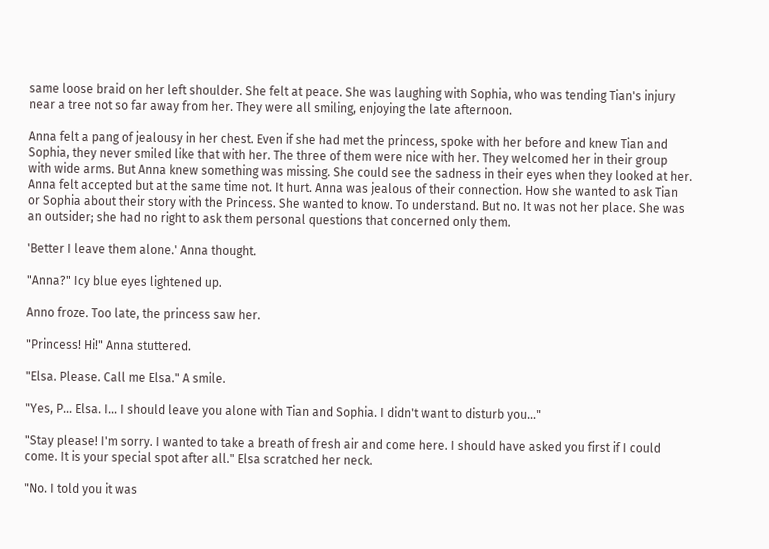same loose braid on her left shoulder. She felt at peace. She was laughing with Sophia, who was tending Tian's injury near a tree not so far away from her. They were all smiling, enjoying the late afternoon.

Anna felt a pang of jealousy in her chest. Even if she had met the princess, spoke with her before and knew Tian and Sophia, they never smiled like that with her. The three of them were nice with her. They welcomed her in their group with wide arms. But Anna knew something was missing. She could see the sadness in their eyes when they looked at her. Anna felt accepted but at the same time not. It hurt. Anna was jealous of their connection. How she wanted to ask Tian or Sophia about their story with the Princess. She wanted to know. To understand. But no. It was not her place. She was an outsider; she had no right to ask them personal questions that concerned only them.

'Better I leave them alone.' Anna thought.

"Anna?" Icy blue eyes lightened up.

Anno froze. Too late, the princess saw her.

"Princess! Hi!" Anna stuttered.

"Elsa. Please. Call me Elsa." A smile.

"Yes, P… Elsa. I… I should leave you alone with Tian and Sophia. I didn't want to disturb you…"

"Stay please! I'm sorry. I wanted to take a breath of fresh air and come here. I should have asked you first if I could come. It is your special spot after all." Elsa scratched her neck.

"No. I told you it was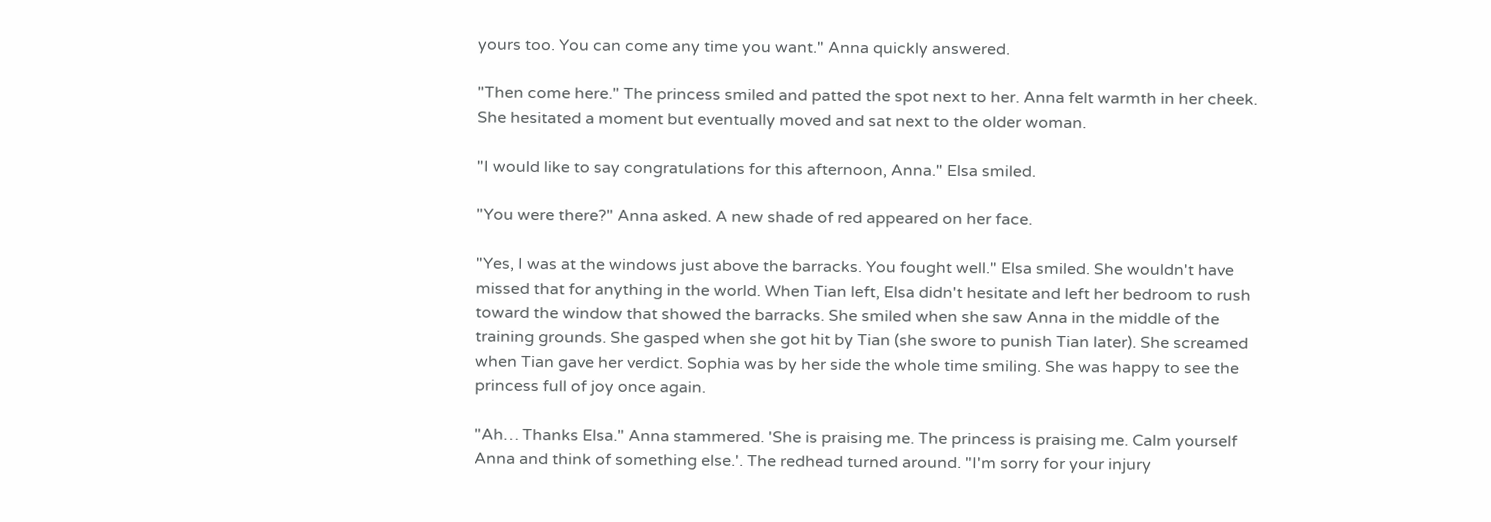yours too. You can come any time you want." Anna quickly answered.

"Then come here." The princess smiled and patted the spot next to her. Anna felt warmth in her cheek. She hesitated a moment but eventually moved and sat next to the older woman.

"I would like to say congratulations for this afternoon, Anna." Elsa smiled.

"You were there?" Anna asked. A new shade of red appeared on her face.

"Yes, I was at the windows just above the barracks. You fought well." Elsa smiled. She wouldn't have missed that for anything in the world. When Tian left, Elsa didn't hesitate and left her bedroom to rush toward the window that showed the barracks. She smiled when she saw Anna in the middle of the training grounds. She gasped when she got hit by Tian (she swore to punish Tian later). She screamed when Tian gave her verdict. Sophia was by her side the whole time smiling. She was happy to see the princess full of joy once again.

"Ah… Thanks Elsa." Anna stammered. 'She is praising me. The princess is praising me. Calm yourself Anna and think of something else.'. The redhead turned around. "I'm sorry for your injury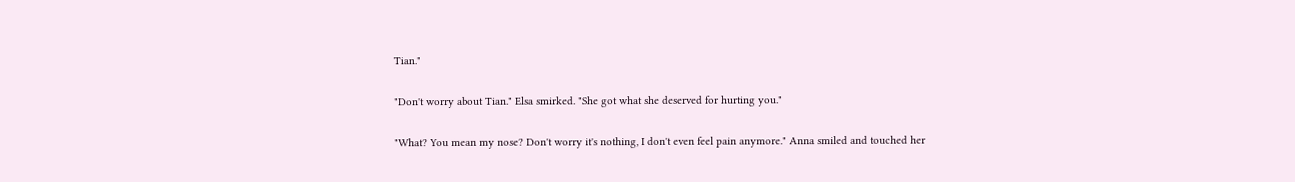Tian."

"Don't worry about Tian." Elsa smirked. "She got what she deserved for hurting you."

"What? You mean my nose? Don't worry it's nothing, I don't even feel pain anymore." Anna smiled and touched her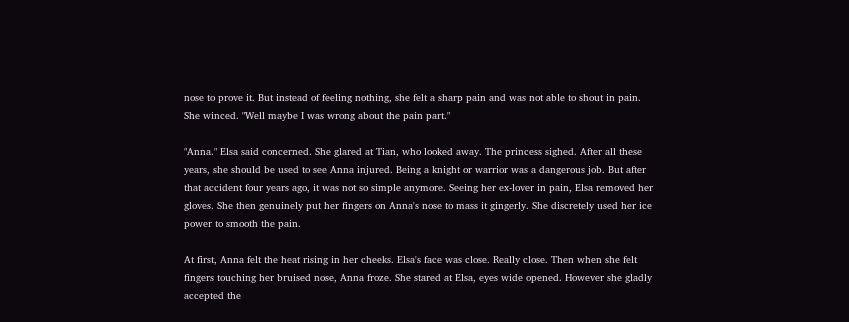nose to prove it. But instead of feeling nothing, she felt a sharp pain and was not able to shout in pain. She winced. "Well maybe I was wrong about the pain part."

"Anna." Elsa said concerned. She glared at Tian, who looked away. The princess sighed. After all these years, she should be used to see Anna injured. Being a knight or warrior was a dangerous job. But after that accident four years ago, it was not so simple anymore. Seeing her ex-lover in pain, Elsa removed her gloves. She then genuinely put her fingers on Anna's nose to mass it gingerly. She discretely used her ice power to smooth the pain.

At first, Anna felt the heat rising in her cheeks. Elsa's face was close. Really close. Then when she felt fingers touching her bruised nose, Anna froze. She stared at Elsa, eyes wide opened. However she gladly accepted the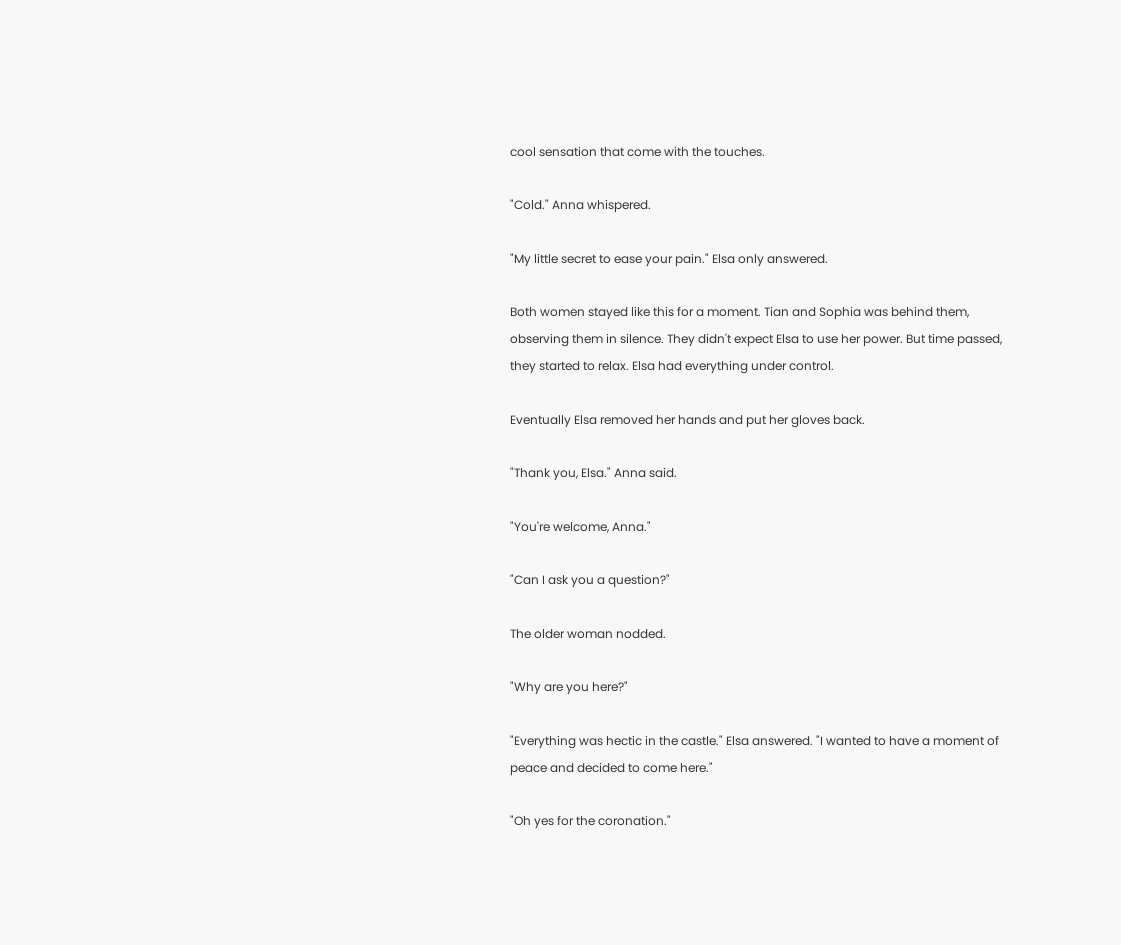cool sensation that come with the touches.

"Cold." Anna whispered.

"My little secret to ease your pain." Elsa only answered.

Both women stayed like this for a moment. Tian and Sophia was behind them, observing them in silence. They didn't expect Elsa to use her power. But time passed, they started to relax. Elsa had everything under control.

Eventually Elsa removed her hands and put her gloves back.

"Thank you, Elsa." Anna said.

"You're welcome, Anna."

"Can I ask you a question?"

The older woman nodded.

"Why are you here?"

"Everything was hectic in the castle." Elsa answered. "I wanted to have a moment of peace and decided to come here."

"Oh yes for the coronation."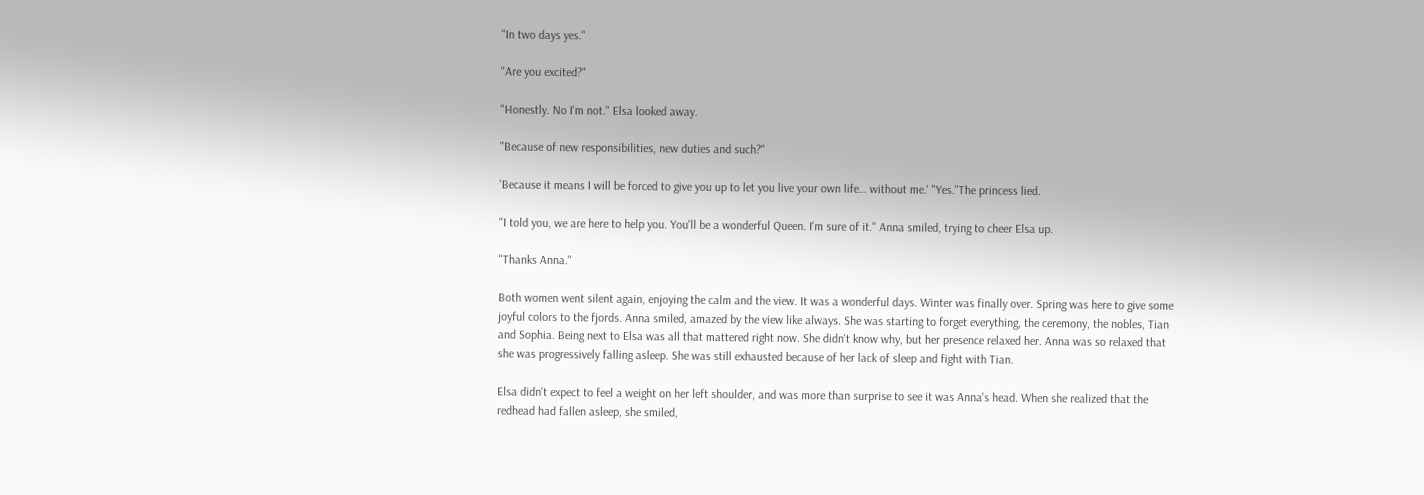"In two days yes."

"Are you excited?"

"Honestly. No I'm not." Elsa looked away.

"Because of new responsibilities, new duties and such?"

'Because it means I will be forced to give you up to let you live your own life… without me.' "Yes."The princess lied.

"I told you, we are here to help you. You'll be a wonderful Queen. I'm sure of it." Anna smiled, trying to cheer Elsa up.

"Thanks Anna."

Both women went silent again, enjoying the calm and the view. It was a wonderful days. Winter was finally over. Spring was here to give some joyful colors to the fjords. Anna smiled, amazed by the view like always. She was starting to forget everything, the ceremony, the nobles, Tian and Sophia. Being next to Elsa was all that mattered right now. She didn't know why, but her presence relaxed her. Anna was so relaxed that she was progressively falling asleep. She was still exhausted because of her lack of sleep and fight with Tian.

Elsa didn't expect to feel a weight on her left shoulder, and was more than surprise to see it was Anna's head. When she realized that the redhead had fallen asleep, she smiled,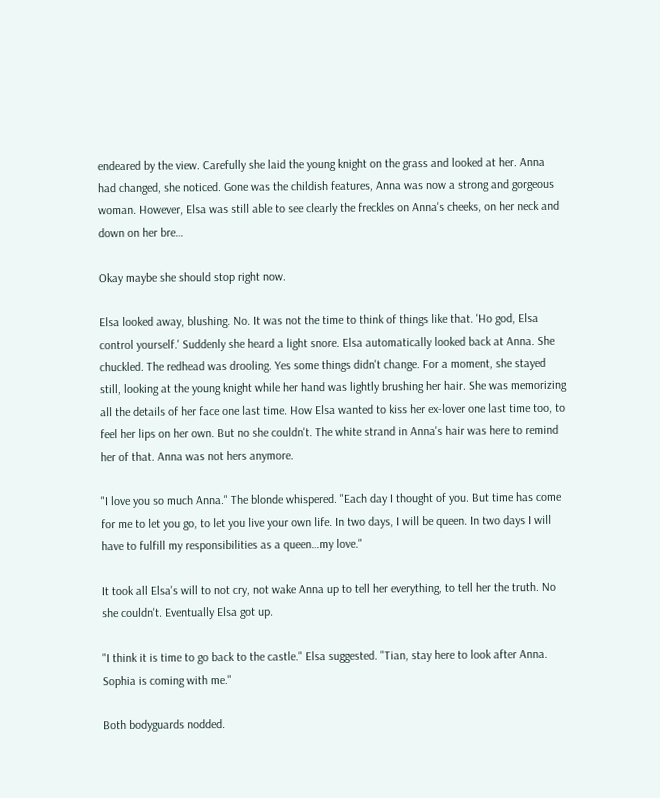endeared by the view. Carefully she laid the young knight on the grass and looked at her. Anna had changed, she noticed. Gone was the childish features, Anna was now a strong and gorgeous woman. However, Elsa was still able to see clearly the freckles on Anna's cheeks, on her neck and down on her bre…

Okay maybe she should stop right now.

Elsa looked away, blushing. No. It was not the time to think of things like that. 'Ho god, Elsa control yourself.' Suddenly she heard a light snore. Elsa automatically looked back at Anna. She chuckled. The redhead was drooling. Yes some things didn't change. For a moment, she stayed still, looking at the young knight while her hand was lightly brushing her hair. She was memorizing all the details of her face one last time. How Elsa wanted to kiss her ex-lover one last time too, to feel her lips on her own. But no she couldn't. The white strand in Anna's hair was here to remind her of that. Anna was not hers anymore.

"I love you so much Anna." The blonde whispered. "Each day I thought of you. But time has come for me to let you go, to let you live your own life. In two days, I will be queen. In two days I will have to fulfill my responsibilities as a queen…my love."

It took all Elsa's will to not cry, not wake Anna up to tell her everything, to tell her the truth. No she couldn't. Eventually Elsa got up.

"I think it is time to go back to the castle." Elsa suggested. "Tian, stay here to look after Anna. Sophia is coming with me."

Both bodyguards nodded.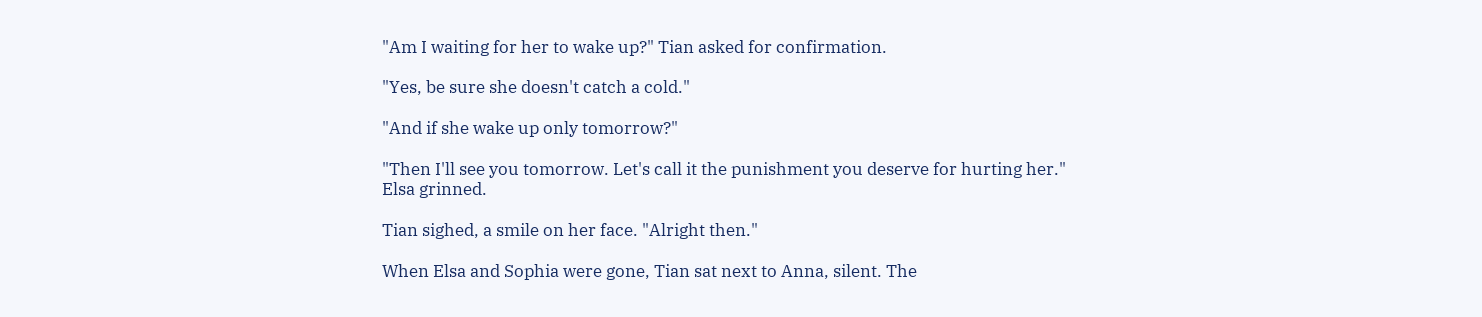"Am I waiting for her to wake up?" Tian asked for confirmation.

"Yes, be sure she doesn't catch a cold."

"And if she wake up only tomorrow?"

"Then I'll see you tomorrow. Let's call it the punishment you deserve for hurting her." Elsa grinned.

Tian sighed, a smile on her face. "Alright then."

When Elsa and Sophia were gone, Tian sat next to Anna, silent. The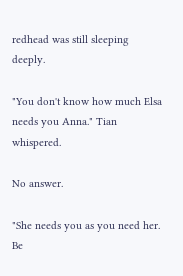redhead was still sleeping deeply.

"You don't know how much Elsa needs you Anna." Tian whispered.

No answer.

"She needs you as you need her. Be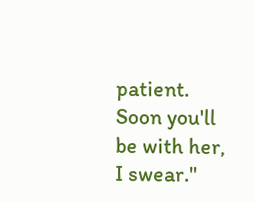patient. Soon you'll be with her, I swear."